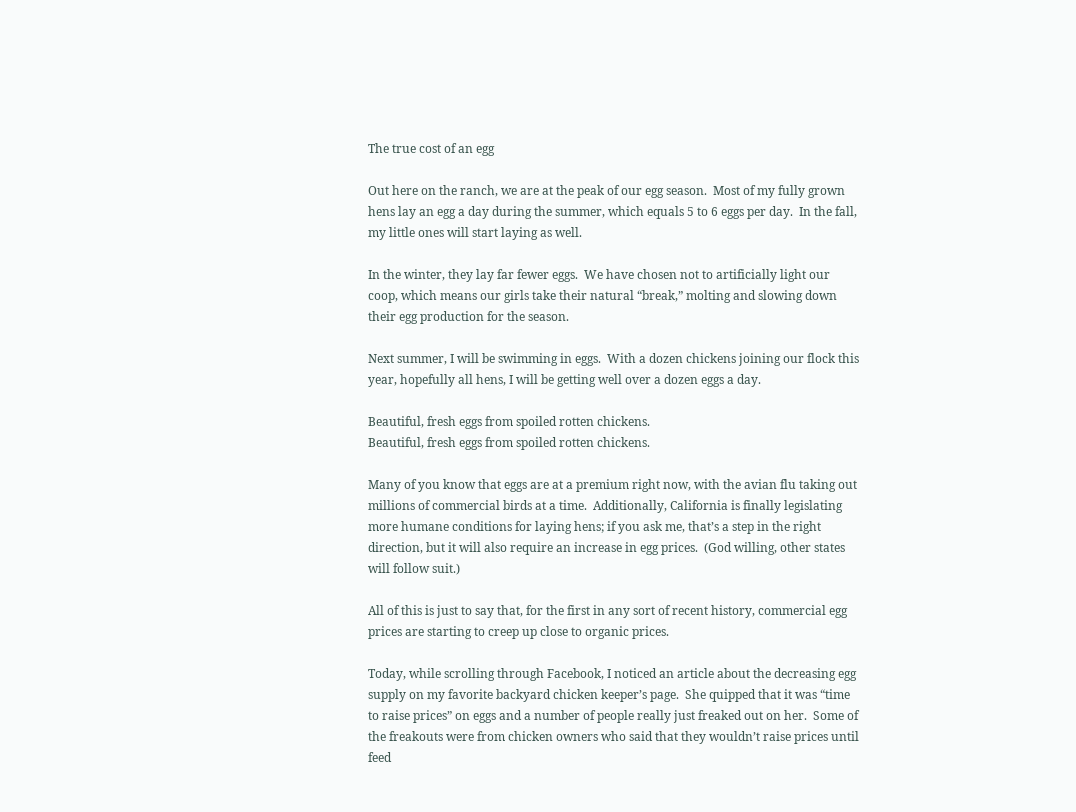The true cost of an egg

Out here on the ranch, we are at the peak of our egg season.  Most of my fully grown hens lay an egg a day during the summer, which equals 5 to 6 eggs per day.  In the fall, my little ones will start laying as well.

In the winter, they lay far fewer eggs.  We have chosen not to artificially light our coop, which means our girls take their natural “break,” molting and slowing down their egg production for the season.

Next summer, I will be swimming in eggs.  With a dozen chickens joining our flock this year, hopefully all hens, I will be getting well over a dozen eggs a day.

Beautiful, fresh eggs from spoiled rotten chickens.
Beautiful, fresh eggs from spoiled rotten chickens.

Many of you know that eggs are at a premium right now, with the avian flu taking out millions of commercial birds at a time.  Additionally, California is finally legislating more humane conditions for laying hens; if you ask me, that’s a step in the right direction, but it will also require an increase in egg prices.  (God willing, other states will follow suit.)

All of this is just to say that, for the first in any sort of recent history, commercial egg prices are starting to creep up close to organic prices.

Today, while scrolling through Facebook, I noticed an article about the decreasing egg supply on my favorite backyard chicken keeper’s page.  She quipped that it was “time to raise prices” on eggs and a number of people really just freaked out on her.  Some of the freakouts were from chicken owners who said that they wouldn’t raise prices until feed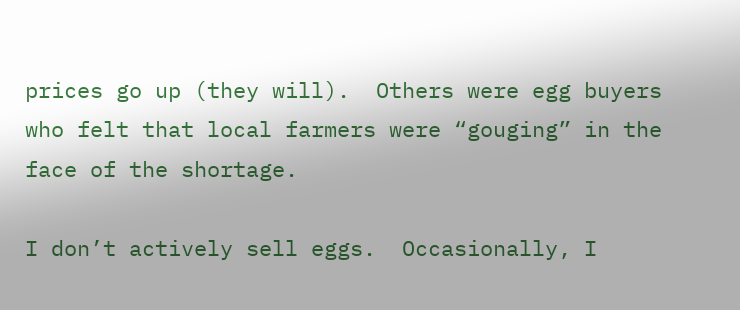prices go up (they will).  Others were egg buyers who felt that local farmers were “gouging” in the face of the shortage.

I don’t actively sell eggs.  Occasionally, I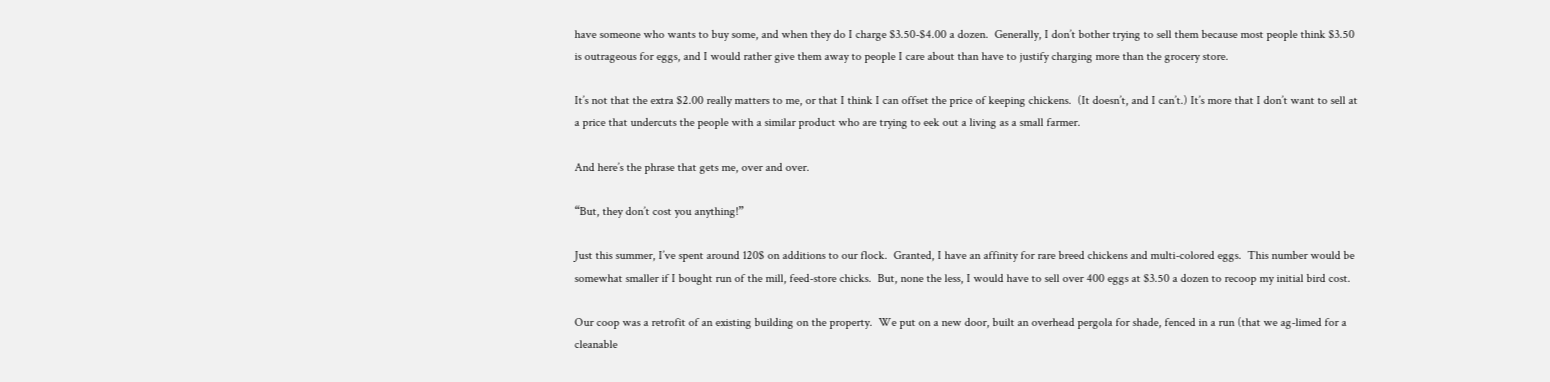have someone who wants to buy some, and when they do I charge $3.50-$4.00 a dozen.  Generally, I don’t bother trying to sell them because most people think $3.50 is outrageous for eggs, and I would rather give them away to people I care about than have to justify charging more than the grocery store.

It’s not that the extra $2.00 really matters to me, or that I think I can offset the price of keeping chickens.  (It doesn’t, and I can’t.) It’s more that I don’t want to sell at a price that undercuts the people with a similar product who are trying to eek out a living as a small farmer.

And here’s the phrase that gets me, over and over.

“But, they don’t cost you anything!”

Just this summer, I’ve spent around 120$ on additions to our flock.  Granted, I have an affinity for rare breed chickens and multi-colored eggs.  This number would be somewhat smaller if I bought run of the mill, feed-store chicks.  But, none the less, I would have to sell over 400 eggs at $3.50 a dozen to recoop my initial bird cost.

Our coop was a retrofit of an existing building on the property.  We put on a new door, built an overhead pergola for shade, fenced in a run (that we ag-limed for a cleanable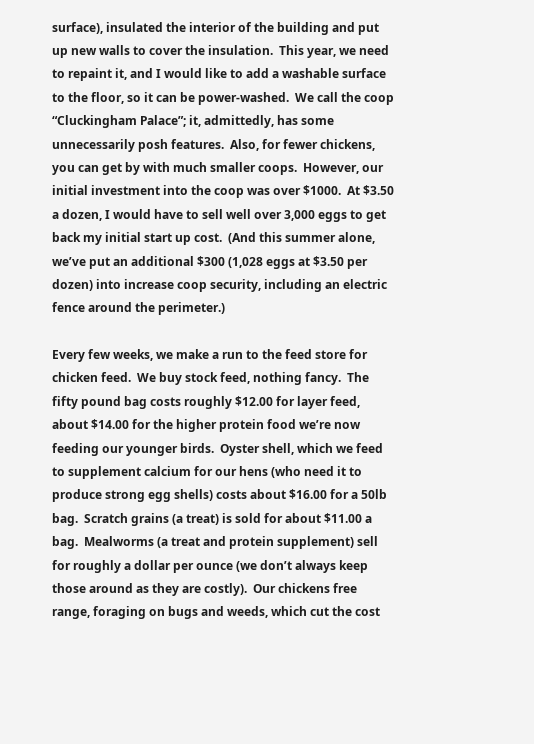surface), insulated the interior of the building and put up new walls to cover the insulation.  This year, we need to repaint it, and I would like to add a washable surface to the floor, so it can be power-washed.  We call the coop “Cluckingham Palace”; it, admittedly, has some unnecessarily posh features.  Also, for fewer chickens, you can get by with much smaller coops.  However, our initial investment into the coop was over $1000.  At $3.50 a dozen, I would have to sell well over 3,000 eggs to get back my initial start up cost.  (And this summer alone, we’ve put an additional $300 (1,028 eggs at $3.50 per dozen) into increase coop security, including an electric fence around the perimeter.)

Every few weeks, we make a run to the feed store for chicken feed.  We buy stock feed, nothing fancy.  The fifty pound bag costs roughly $12.00 for layer feed, about $14.00 for the higher protein food we’re now feeding our younger birds.  Oyster shell, which we feed to supplement calcium for our hens (who need it to produce strong egg shells) costs about $16.00 for a 50lb bag.  Scratch grains (a treat) is sold for about $11.00 a bag.  Mealworms (a treat and protein supplement) sell for roughly a dollar per ounce (we don’t always keep those around as they are costly).  Our chickens free range, foraging on bugs and weeds, which cut the cost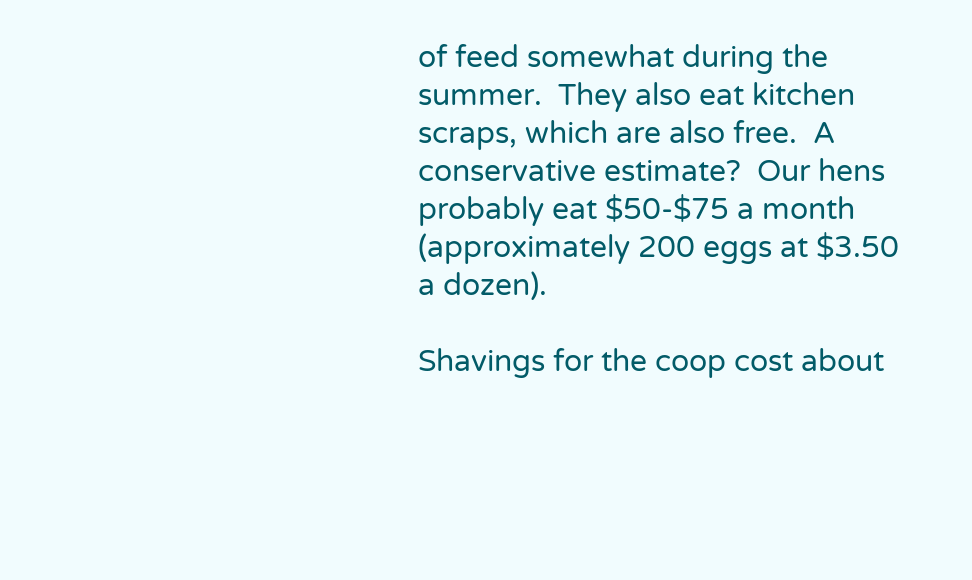of feed somewhat during the summer.  They also eat kitchen scraps, which are also free.  A conservative estimate?  Our hens probably eat $50-$75 a month (approximately 200 eggs at $3.50 a dozen).

Shavings for the coop cost about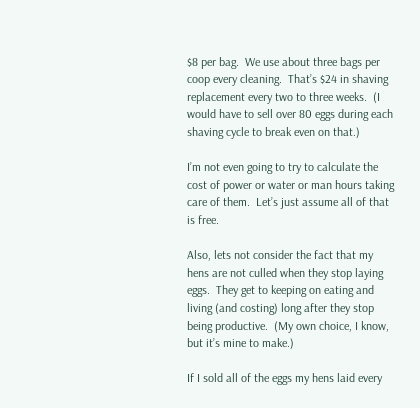$8 per bag.  We use about three bags per coop every cleaning.  That’s $24 in shaving replacement every two to three weeks.  (I would have to sell over 80 eggs during each shaving cycle to break even on that.)

I’m not even going to try to calculate the cost of power or water or man hours taking care of them.  Let’s just assume all of that is free.

Also, lets not consider the fact that my hens are not culled when they stop laying eggs.  They get to keeping on eating and living (and costing) long after they stop being productive.  (My own choice, I know, but it’s mine to make.)

If I sold all of the eggs my hens laid every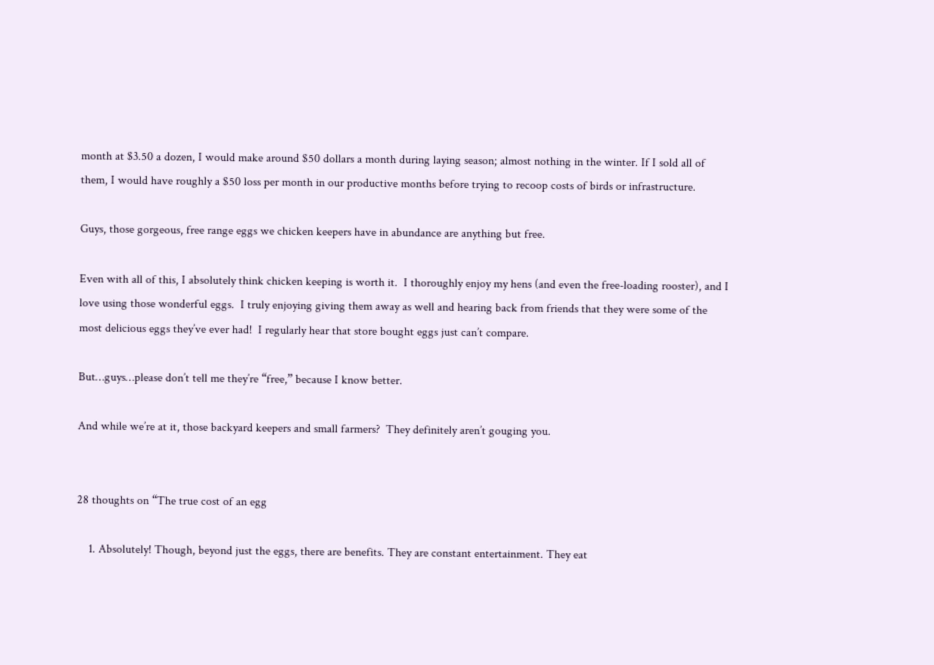month at $3.50 a dozen, I would make around $50 dollars a month during laying season; almost nothing in the winter. If I sold all of them, I would have roughly a $50 loss per month in our productive months before trying to recoop costs of birds or infrastructure.

Guys, those gorgeous, free range eggs we chicken keepers have in abundance are anything but free.

Even with all of this, I absolutely think chicken keeping is worth it.  I thoroughly enjoy my hens (and even the free-loading rooster), and I love using those wonderful eggs.  I truly enjoying giving them away as well and hearing back from friends that they were some of the most delicious eggs they’ve ever had!  I regularly hear that store bought eggs just can’t compare.

But…guys…please don’t tell me they’re “free,” because I know better.

And while we’re at it, those backyard keepers and small farmers?  They definitely aren’t gouging you.


28 thoughts on “The true cost of an egg

    1. Absolutely! Though, beyond just the eggs, there are benefits. They are constant entertainment. They eat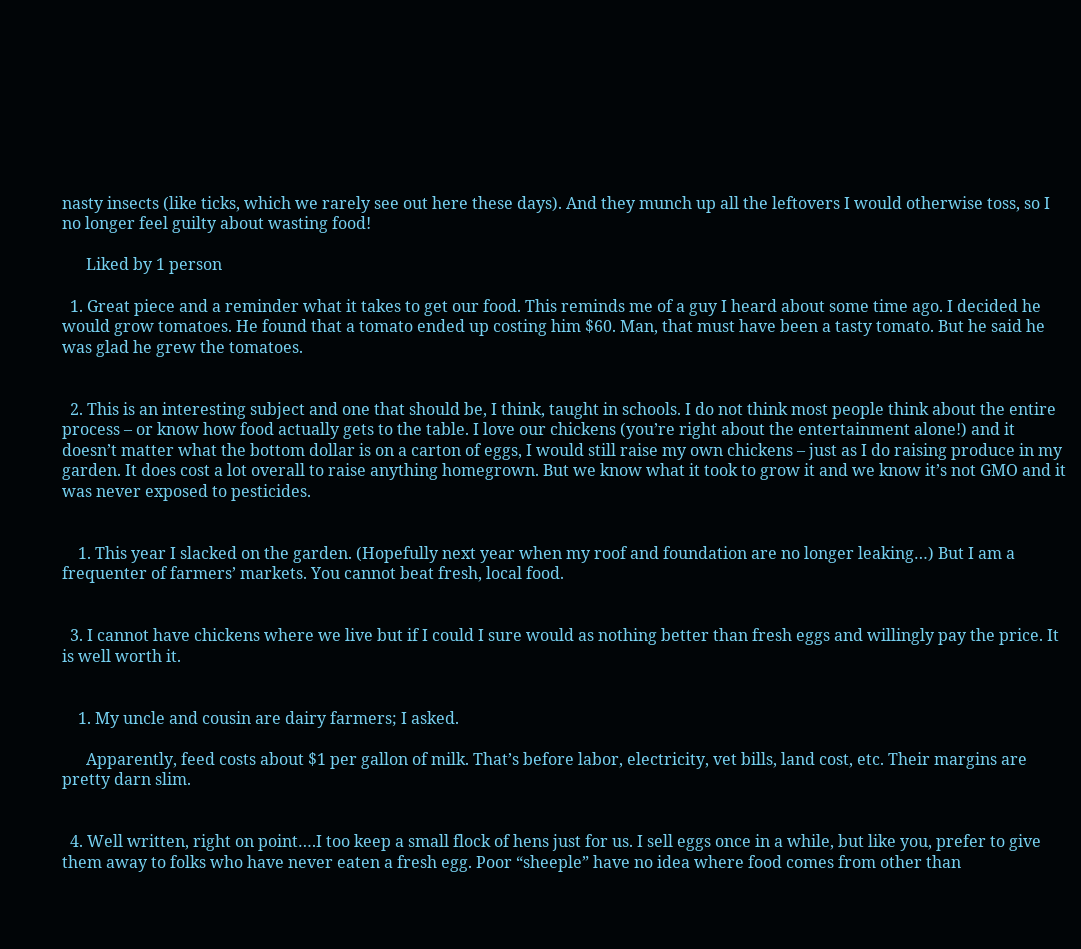nasty insects (like ticks, which we rarely see out here these days). And they munch up all the leftovers I would otherwise toss, so I no longer feel guilty about wasting food!

      Liked by 1 person

  1. Great piece and a reminder what it takes to get our food. This reminds me of a guy I heard about some time ago. I decided he would grow tomatoes. He found that a tomato ended up costing him $60. Man, that must have been a tasty tomato. But he said he was glad he grew the tomatoes.


  2. This is an interesting subject and one that should be, I think, taught in schools. I do not think most people think about the entire process – or know how food actually gets to the table. I love our chickens (you’re right about the entertainment alone!) and it doesn’t matter what the bottom dollar is on a carton of eggs, I would still raise my own chickens – just as I do raising produce in my garden. It does cost a lot overall to raise anything homegrown. But we know what it took to grow it and we know it’s not GMO and it was never exposed to pesticides.


    1. This year I slacked on the garden. (Hopefully next year when my roof and foundation are no longer leaking…) But I am a frequenter of farmers’ markets. You cannot beat fresh, local food.


  3. I cannot have chickens where we live but if I could I sure would as nothing better than fresh eggs and willingly pay the price. It is well worth it.


    1. My uncle and cousin are dairy farmers; I asked.

      Apparently, feed costs about $1 per gallon of milk. That’s before labor, electricity, vet bills, land cost, etc. Their margins are pretty darn slim.


  4. Well written, right on point….I too keep a small flock of hens just for us. I sell eggs once in a while, but like you, prefer to give them away to folks who have never eaten a fresh egg. Poor “sheeple” have no idea where food comes from other than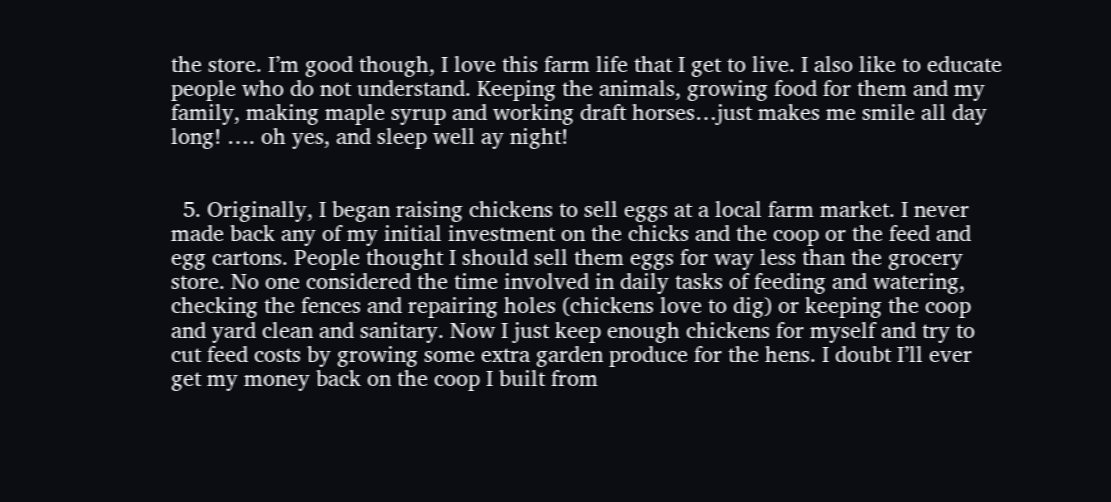the store. I’m good though, I love this farm life that I get to live. I also like to educate people who do not understand. Keeping the animals, growing food for them and my family, making maple syrup and working draft horses…just makes me smile all day long! …. oh yes, and sleep well ay night!


  5. Originally, I began raising chickens to sell eggs at a local farm market. I never made back any of my initial investment on the chicks and the coop or the feed and egg cartons. People thought I should sell them eggs for way less than the grocery store. No one considered the time involved in daily tasks of feeding and watering, checking the fences and repairing holes (chickens love to dig) or keeping the coop and yard clean and sanitary. Now I just keep enough chickens for myself and try to cut feed costs by growing some extra garden produce for the hens. I doubt I’ll ever get my money back on the coop I built from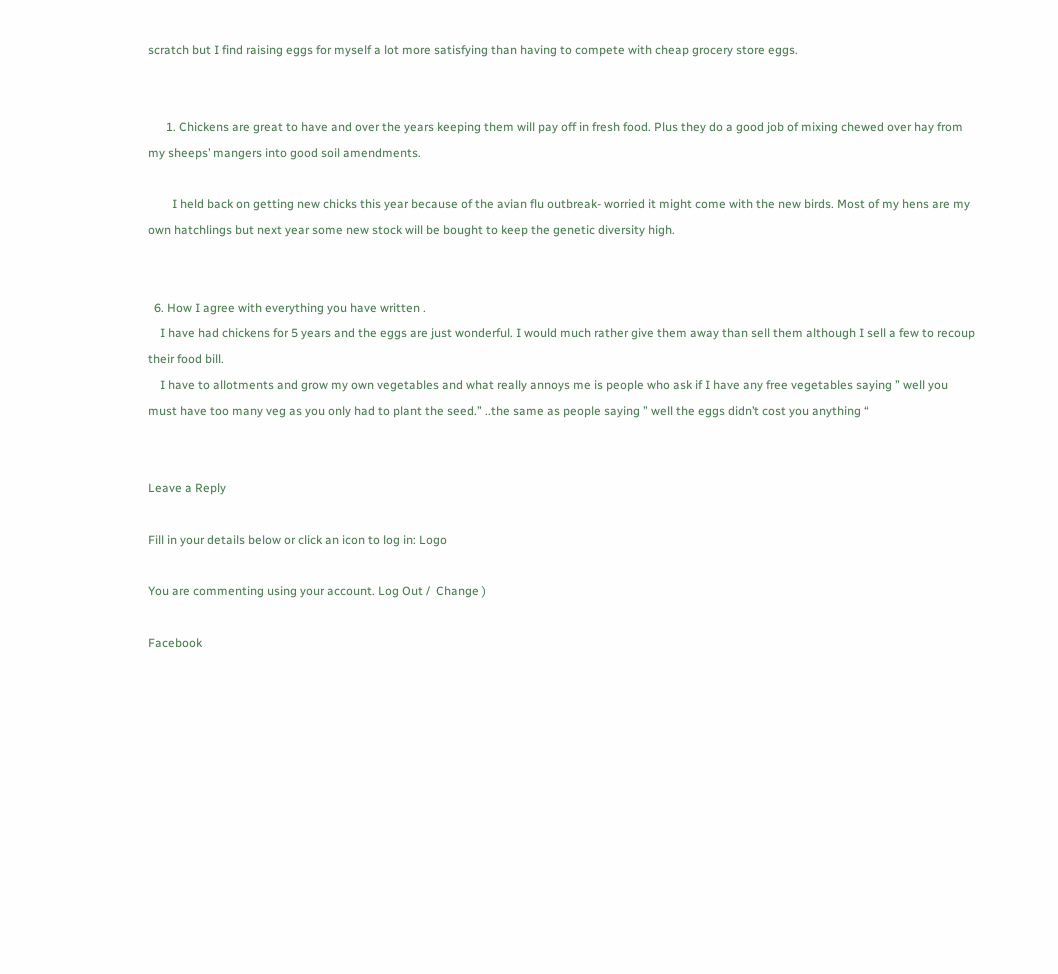scratch but I find raising eggs for myself a lot more satisfying than having to compete with cheap grocery store eggs.


      1. Chickens are great to have and over the years keeping them will pay off in fresh food. Plus they do a good job of mixing chewed over hay from my sheeps’ mangers into good soil amendments.

        I held back on getting new chicks this year because of the avian flu outbreak- worried it might come with the new birds. Most of my hens are my own hatchlings but next year some new stock will be bought to keep the genetic diversity high.


  6. How I agree with everything you have written .
    I have had chickens for 5 years and the eggs are just wonderful. I would much rather give them away than sell them although I sell a few to recoup their food bill.
    I have to allotments and grow my own vegetables and what really annoys me is people who ask if I have any free vegetables saying ” well you must have too many veg as you only had to plant the seed.” ..the same as people saying ” well the eggs didn’t cost you anything “


Leave a Reply

Fill in your details below or click an icon to log in: Logo

You are commenting using your account. Log Out /  Change )

Facebook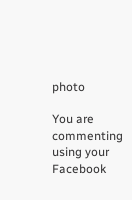photo

You are commenting using your Facebook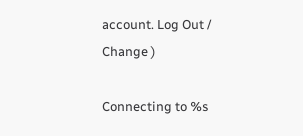account. Log Out /  Change )

Connecting to %s